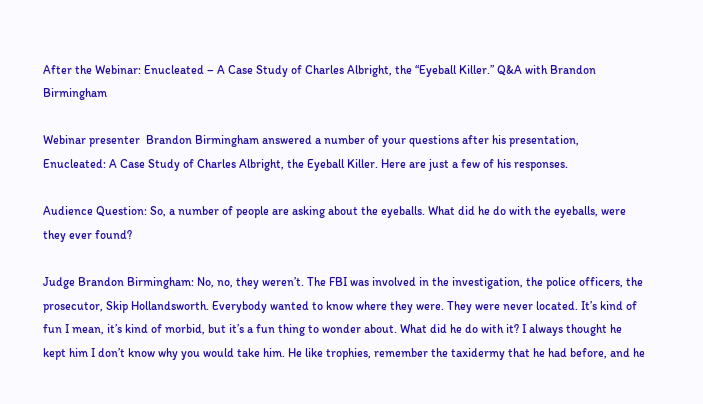After the Webinar: Enucleated – A Case Study of Charles Albright, the “Eyeball Killer.” Q&A with Brandon Birmingham

Webinar presenter  Brandon Birmingham answered a number of your questions after his presentation,  Enucleated: A Case Study of Charles Albright, the Eyeball Killer. Here are just a few of his responses.

Audience Question: So, a number of people are asking about the eyeballs. What did he do with the eyeballs, were they ever found?

Judge Brandon Birmingham: No, no, they weren’t. The FBI was involved in the investigation, the police officers, the prosecutor, Skip Hollandsworth. Everybody wanted to know where they were. They were never located. It’s kind of fun I mean, it’s kind of morbid, but it’s a fun thing to wonder about. What did he do with it? I always thought he kept him I don’t know why you would take him. He like trophies, remember the taxidermy that he had before, and he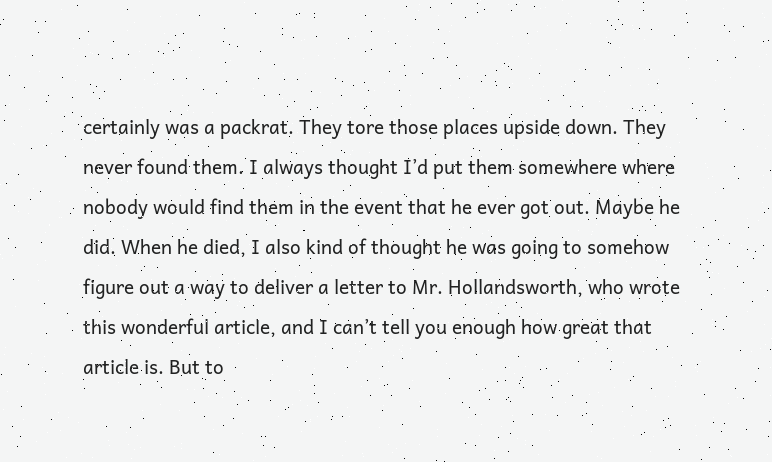certainly was a packrat. They tore those places upside down. They never found them. I always thought I’d put them somewhere where nobody would find them in the event that he ever got out. Maybe he did. When he died, I also kind of thought he was going to somehow figure out a way to deliver a letter to Mr. Hollandsworth, who wrote this wonderful article, and I can’t tell you enough how great that article is. But to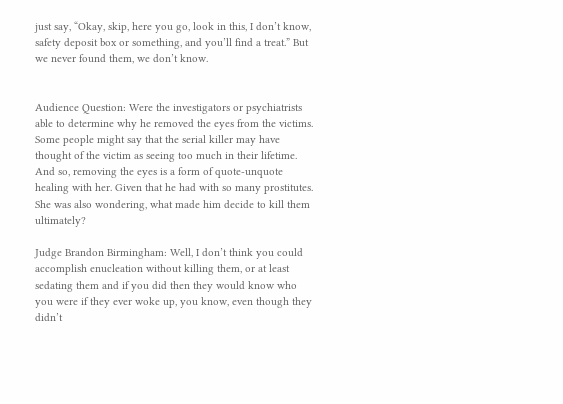just say, “Okay, skip, here you go, look in this, I don’t know, safety deposit box or something, and you’ll find a treat.” But we never found them, we don’t know.


Audience Question: Were the investigators or psychiatrists able to determine why he removed the eyes from the victims. Some people might say that the serial killer may have thought of the victim as seeing too much in their lifetime. And so, removing the eyes is a form of quote-unquote healing with her. Given that he had with so many prostitutes. She was also wondering, what made him decide to kill them ultimately?

Judge Brandon Birmingham: Well, I don’t think you could accomplish enucleation without killing them, or at least sedating them and if you did then they would know who you were if they ever woke up, you know, even though they didn’t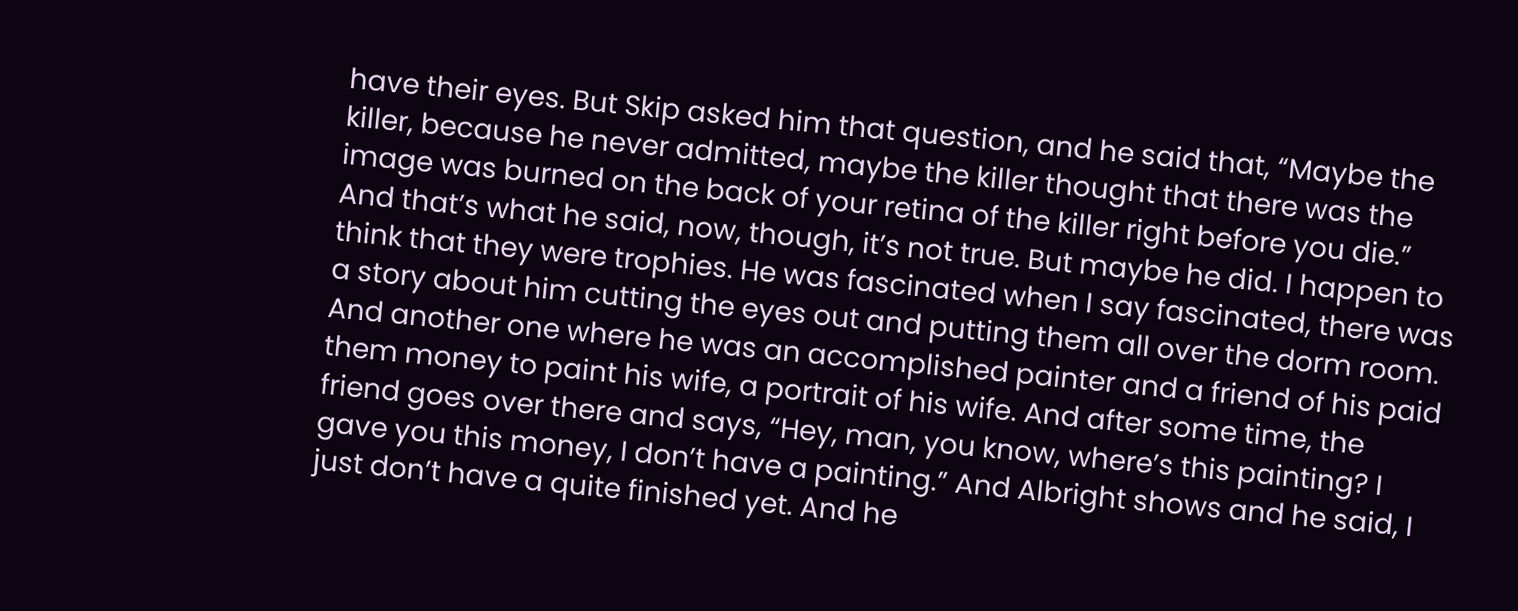have their eyes. But Skip asked him that question, and he said that, “Maybe the killer, because he never admitted, maybe the killer thought that there was the image was burned on the back of your retina of the killer right before you die.” And that’s what he said, now, though, it’s not true. But maybe he did. I happen to think that they were trophies. He was fascinated when I say fascinated, there was a story about him cutting the eyes out and putting them all over the dorm room. And another one where he was an accomplished painter and a friend of his paid them money to paint his wife, a portrait of his wife. And after some time, the friend goes over there and says, “Hey, man, you know, where’s this painting? I gave you this money, I don’t have a painting.” And Albright shows and he said, I just don’t have a quite finished yet. And he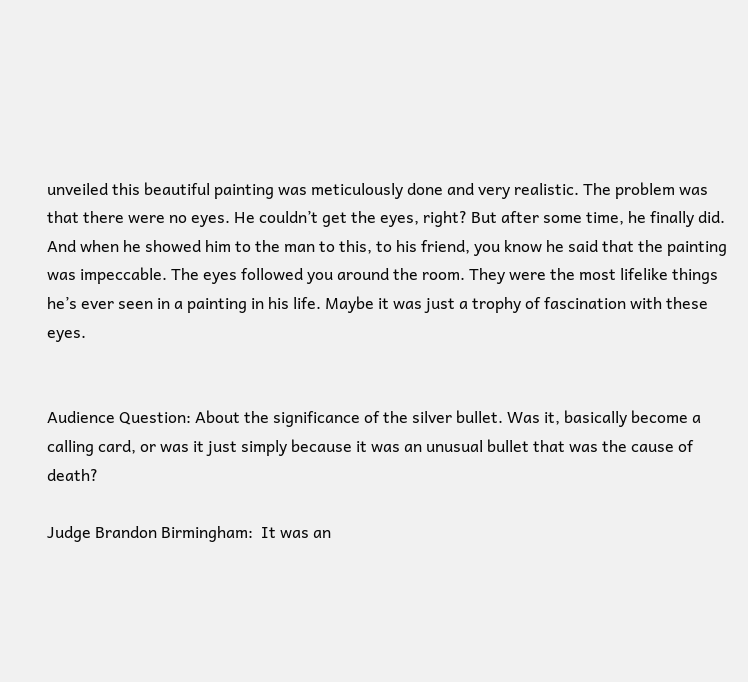unveiled this beautiful painting was meticulously done and very realistic. The problem was that there were no eyes. He couldn’t get the eyes, right? But after some time, he finally did. And when he showed him to the man to this, to his friend, you know he said that the painting was impeccable. The eyes followed you around the room. They were the most lifelike things he’s ever seen in a painting in his life. Maybe it was just a trophy of fascination with these eyes.


Audience Question: About the significance of the silver bullet. Was it, basically become a calling card, or was it just simply because it was an unusual bullet that was the cause of death?

Judge Brandon Birmingham:  It was an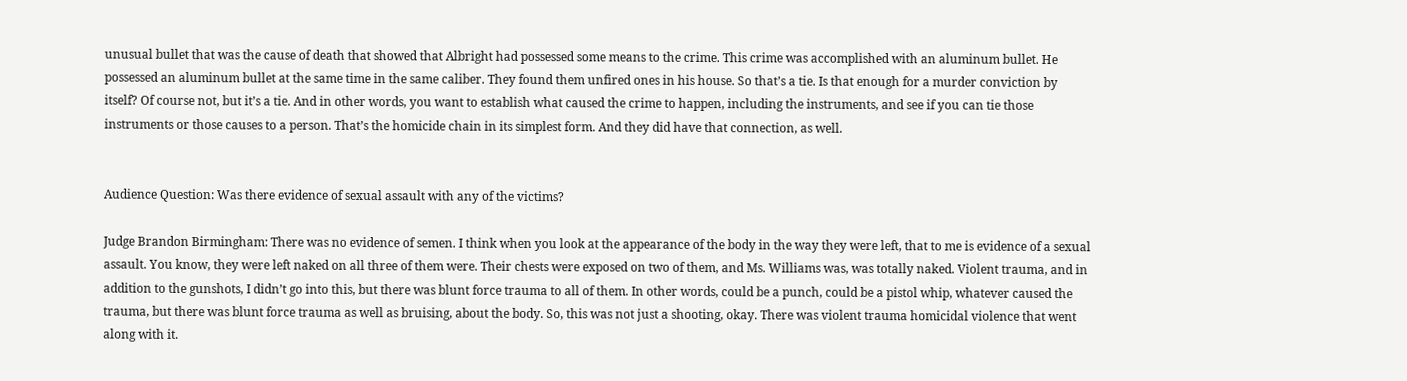unusual bullet that was the cause of death that showed that Albright had possessed some means to the crime. This crime was accomplished with an aluminum bullet. He possessed an aluminum bullet at the same time in the same caliber. They found them unfired ones in his house. So that’s a tie. Is that enough for a murder conviction by itself? Of course not, but it’s a tie. And in other words, you want to establish what caused the crime to happen, including the instruments, and see if you can tie those instruments or those causes to a person. That’s the homicide chain in its simplest form. And they did have that connection, as well.


Audience Question: Was there evidence of sexual assault with any of the victims?

Judge Brandon Birmingham: There was no evidence of semen. I think when you look at the appearance of the body in the way they were left, that to me is evidence of a sexual assault. You know, they were left naked on all three of them were. Their chests were exposed on two of them, and Ms. Williams was, was totally naked. Violent trauma, and in addition to the gunshots, I didn’t go into this, but there was blunt force trauma to all of them. In other words, could be a punch, could be a pistol whip, whatever caused the trauma, but there was blunt force trauma as well as bruising, about the body. So, this was not just a shooting, okay. There was violent trauma homicidal violence that went along with it.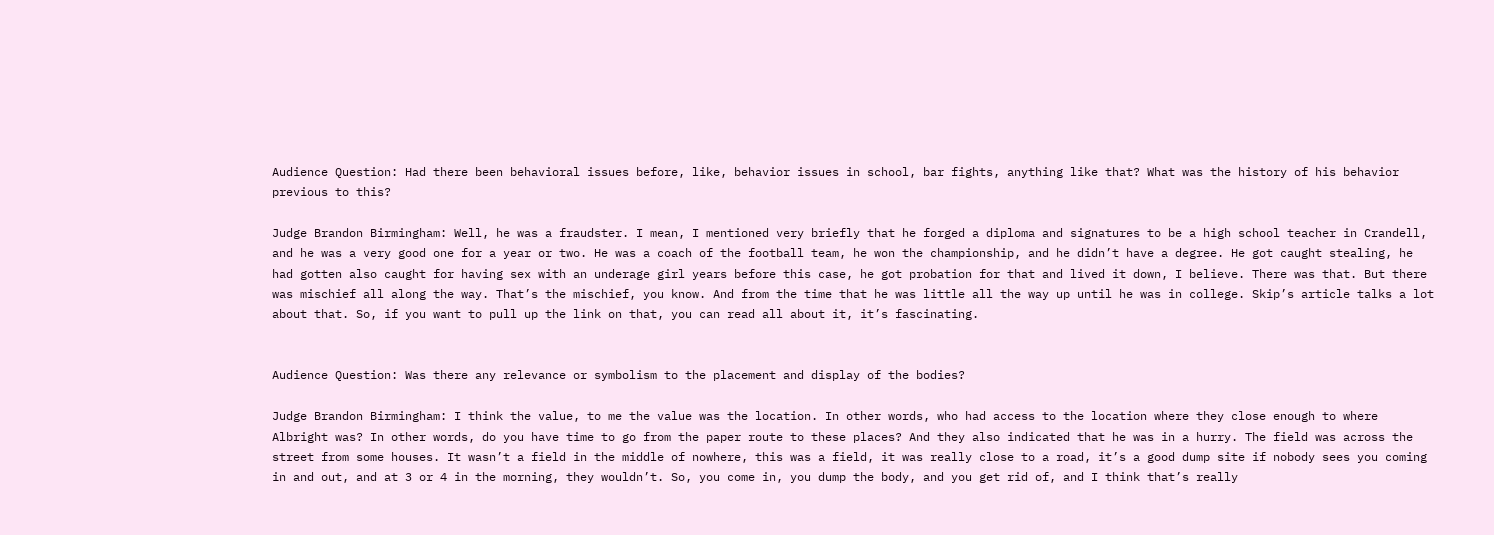Audience Question: Had there been behavioral issues before, like, behavior issues in school, bar fights, anything like that? What was the history of his behavior previous to this?

Judge Brandon Birmingham: Well, he was a fraudster. I mean, I mentioned very briefly that he forged a diploma and signatures to be a high school teacher in Crandell, and he was a very good one for a year or two. He was a coach of the football team, he won the championship, and he didn’t have a degree. He got caught stealing, he had gotten also caught for having sex with an underage girl years before this case, he got probation for that and lived it down, I believe. There was that. But there was mischief all along the way. That’s the mischief, you know. And from the time that he was little all the way up until he was in college. Skip’s article talks a lot about that. So, if you want to pull up the link on that, you can read all about it, it’s fascinating.


Audience Question: Was there any relevance or symbolism to the placement and display of the bodies?

Judge Brandon Birmingham: I think the value, to me the value was the location. In other words, who had access to the location where they close enough to where Albright was? In other words, do you have time to go from the paper route to these places? And they also indicated that he was in a hurry. The field was across the street from some houses. It wasn’t a field in the middle of nowhere, this was a field, it was really close to a road, it’s a good dump site if nobody sees you coming in and out, and at 3 or 4 in the morning, they wouldn’t. So, you come in, you dump the body, and you get rid of, and I think that’s really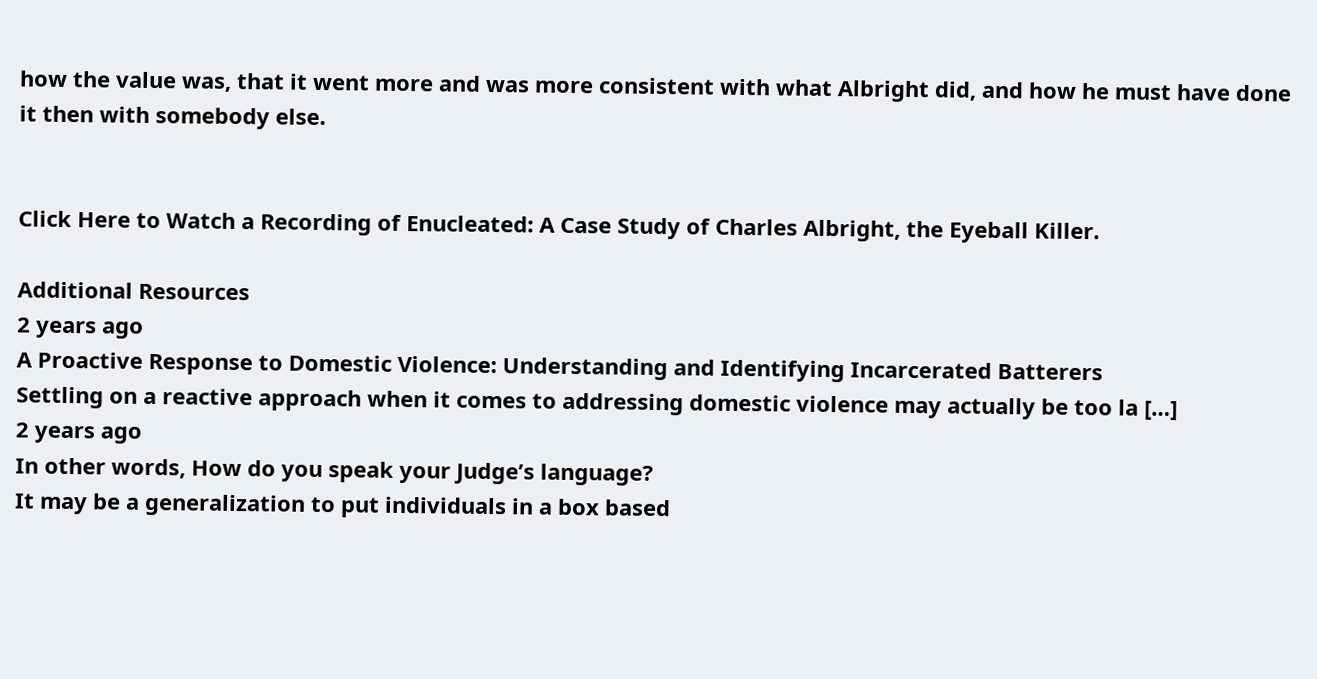how the value was, that it went more and was more consistent with what Albright did, and how he must have done it then with somebody else.


Click Here to Watch a Recording of Enucleated: A Case Study of Charles Albright, the Eyeball Killer.

Additional Resources
2 years ago
A Proactive Response to Domestic Violence: Understanding and Identifying Incarcerated Batterers
Settling on a reactive approach when it comes to addressing domestic violence may actually be too la […]
2 years ago
In other words, How do you speak your Judge’s language?
It may be a generalization to put individuals in a box based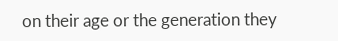on their age or the generation they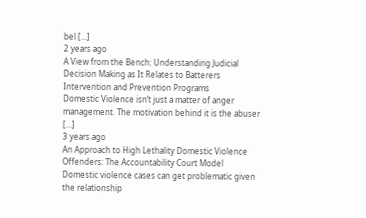bel […]
2 years ago
A View from the Bench: Understanding Judicial Decision Making as It Relates to Batterers Intervention and Prevention Programs
Domestic Violence isn’t just a matter of anger management. The motivation behind it is the abuser […]
3 years ago
An Approach to High Lethality Domestic Violence Offenders: The Accountability Court Model
Domestic violence cases can get problematic given the relationship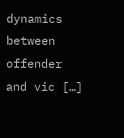dynamics between offender and vic […]